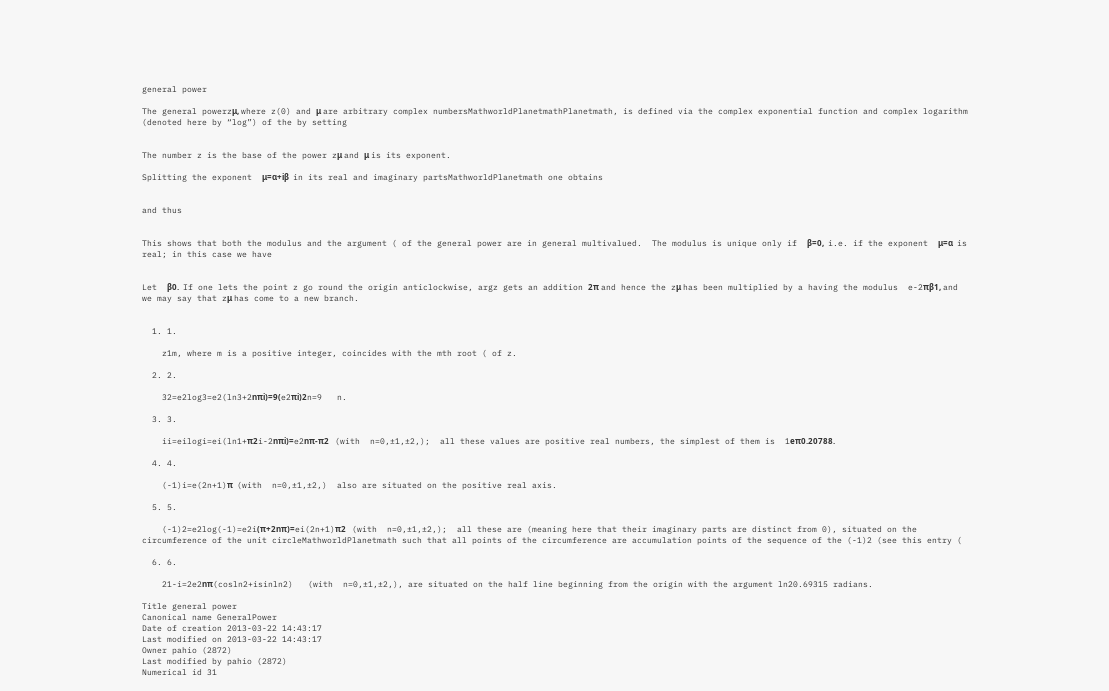general power

The general powerzμ, where z(0) and μ are arbitrary complex numbersMathworldPlanetmathPlanetmath, is defined via the complex exponential function and complex logarithm (denoted here by “log”) of the by setting


The number z is the base of the power zμ and μ is its exponent.

Splitting the exponent  μ=α+iβ  in its real and imaginary partsMathworldPlanetmath one obtains


and thus


This shows that both the modulus and the argument ( of the general power are in general multivalued.  The modulus is unique only if  β=0,  i.e. if the exponent  μ=α  is real; in this case we have


Let  β0.  If one lets the point z go round the origin anticlockwise, argz gets an addition 2π and hence the zμ has been multiplied by a having the modulus  e-2πβ1, and we may say that zμ has come to a new branch.


  1. 1.

    z1m, where m is a positive integer, coincides with the mth root ( of z.

  2. 2.

    32=e2log3=e2(ln3+2nπi)=9(e2πi)2n=9   n.

  3. 3.

    ii=eilogi=ei(ln1+π2i-2nπi)=e2nπ-π2   (with  n=0,±1,±2,);  all these values are positive real numbers, the simplest of them is  1eπ0.20788.

  4. 4.

    (-1)i=e(2n+1)π  (with  n=0,±1,±2,)  also are situated on the positive real axis.

  5. 5.

    (-1)2=e2log(-1)=e2i(π+2nπ)=ei(2n+1)π2   (with  n=0,±1,±2,);  all these are (meaning here that their imaginary parts are distinct from 0), situated on the circumference of the unit circleMathworldPlanetmath such that all points of the circumference are accumulation points of the sequence of the (-1)2 (see this entry (

  6. 6.

    21-i=2e2nπ(cosln2+isinln2)   (with  n=0,±1,±2,), are situated on the half line beginning from the origin with the argument ln20.69315 radians.

Title general power
Canonical name GeneralPower
Date of creation 2013-03-22 14:43:17
Last modified on 2013-03-22 14:43:17
Owner pahio (2872)
Last modified by pahio (2872)
Numerical id 31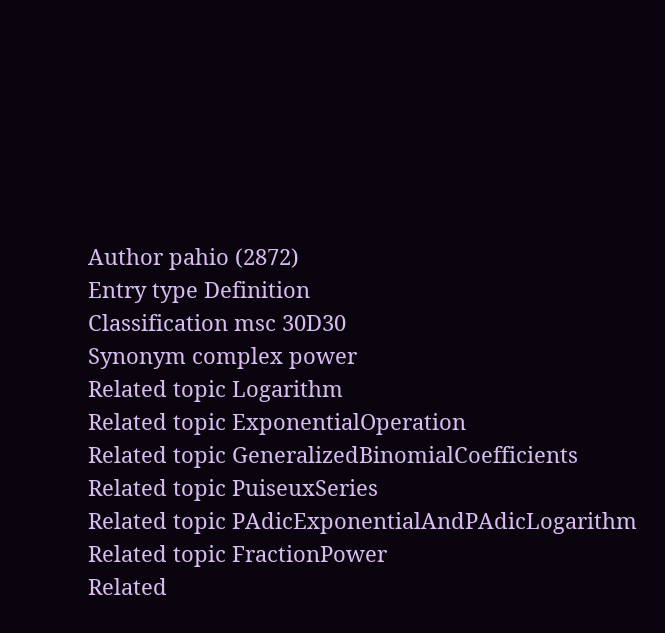Author pahio (2872)
Entry type Definition
Classification msc 30D30
Synonym complex power
Related topic Logarithm
Related topic ExponentialOperation
Related topic GeneralizedBinomialCoefficients
Related topic PuiseuxSeries
Related topic PAdicExponentialAndPAdicLogarithm
Related topic FractionPower
Related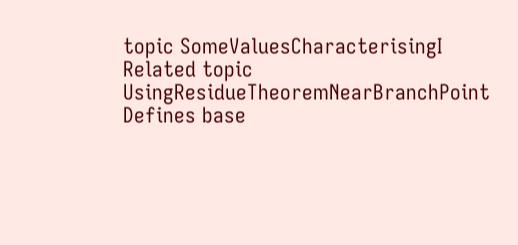topic SomeValuesCharacterisingI
Related topic UsingResidueTheoremNearBranchPoint
Defines base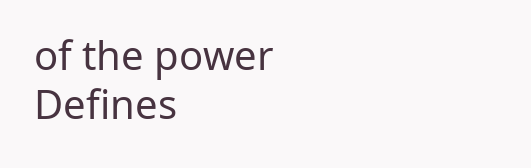of the power
Defines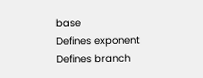base
Defines exponent
Defines branch